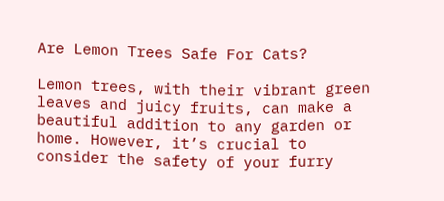Are Lemon Trees Safe For Cats?

Lemon trees, with their vibrant green leaves and juicy fruits, can make a beautiful addition to any garden or home. However, it’s crucial to consider the safety of your furry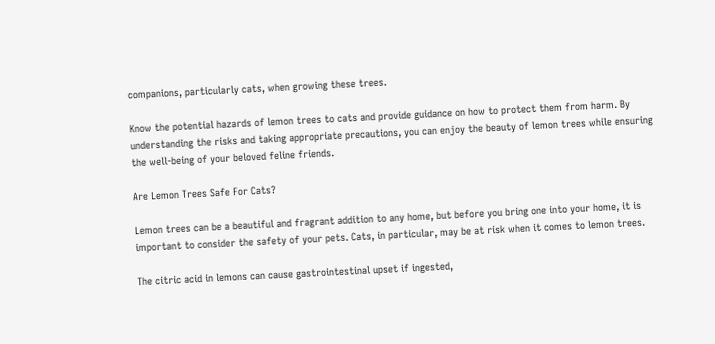companions, particularly cats, when growing these trees.

Know the potential hazards of lemon trees to cats and provide guidance on how to protect them from harm. By understanding the risks and taking appropriate precautions, you can enjoy the beauty of lemon trees while ensuring the well-being of your beloved feline friends.

Are Lemon Trees Safe For Cats?

Lemon trees can be a beautiful and fragrant addition to any home, but before you bring one into your home, it is important to consider the safety of your pets. Cats, in particular, may be at risk when it comes to lemon trees.

The citric acid in lemons can cause gastrointestinal upset if ingested,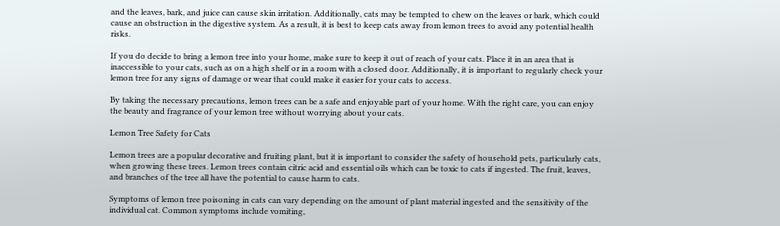and the leaves, bark, and juice can cause skin irritation. Additionally, cats may be tempted to chew on the leaves or bark, which could cause an obstruction in the digestive system. As a result, it is best to keep cats away from lemon trees to avoid any potential health risks.

If you do decide to bring a lemon tree into your home, make sure to keep it out of reach of your cats. Place it in an area that is inaccessible to your cats, such as on a high shelf or in a room with a closed door. Additionally, it is important to regularly check your lemon tree for any signs of damage or wear that could make it easier for your cats to access.

By taking the necessary precautions, lemon trees can be a safe and enjoyable part of your home. With the right care, you can enjoy the beauty and fragrance of your lemon tree without worrying about your cats.

Lemon Tree Safety for Cats

Lemon trees are a popular decorative and fruiting plant, but it is important to consider the safety of household pets, particularly cats, when growing these trees. Lemon trees contain citric acid and essential oils which can be toxic to cats if ingested. The fruit, leaves, and branches of the tree all have the potential to cause harm to cats.

Symptoms of lemon tree poisoning in cats can vary depending on the amount of plant material ingested and the sensitivity of the individual cat. Common symptoms include vomiting,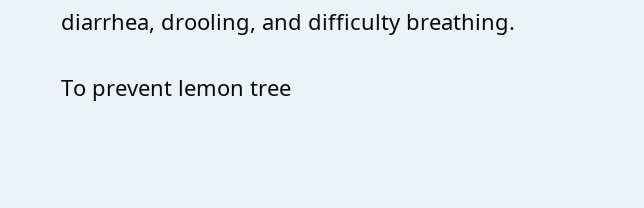diarrhea, drooling, and difficulty breathing.

To prevent lemon tree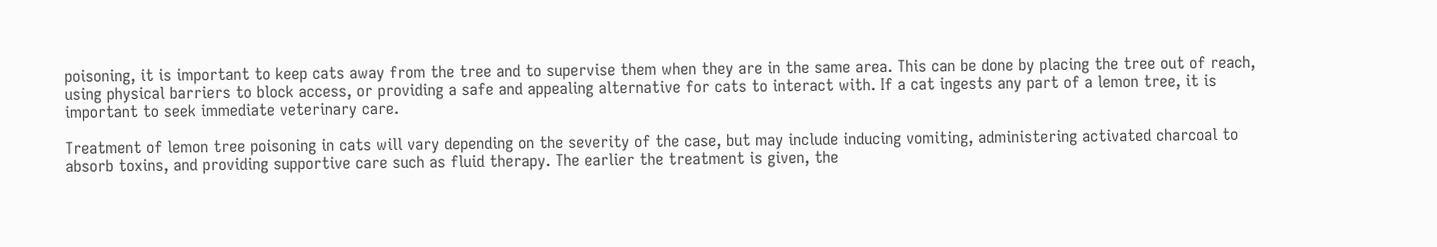poisoning, it is important to keep cats away from the tree and to supervise them when they are in the same area. This can be done by placing the tree out of reach, using physical barriers to block access, or providing a safe and appealing alternative for cats to interact with. If a cat ingests any part of a lemon tree, it is important to seek immediate veterinary care.

Treatment of lemon tree poisoning in cats will vary depending on the severity of the case, but may include inducing vomiting, administering activated charcoal to absorb toxins, and providing supportive care such as fluid therapy. The earlier the treatment is given, the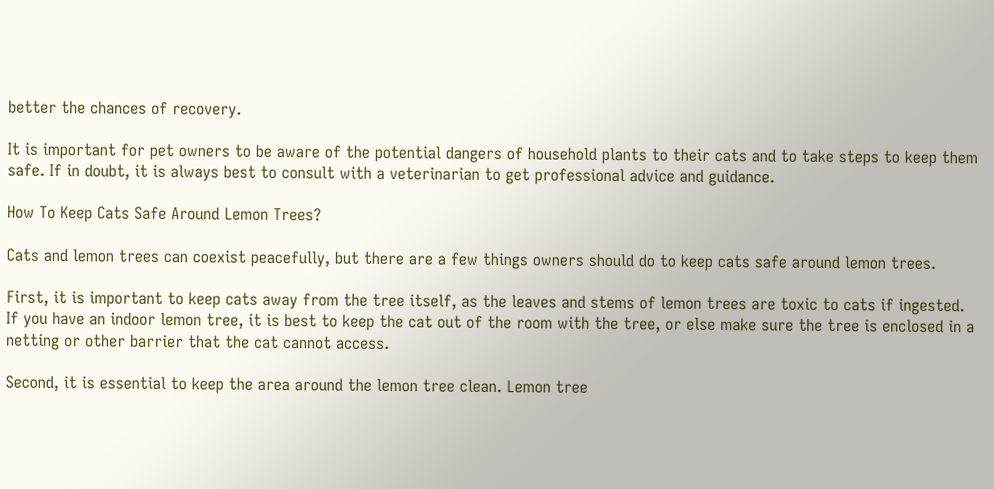better the chances of recovery.

It is important for pet owners to be aware of the potential dangers of household plants to their cats and to take steps to keep them safe. If in doubt, it is always best to consult with a veterinarian to get professional advice and guidance.

How To Keep Cats Safe Around Lemon Trees?

Cats and lemon trees can coexist peacefully, but there are a few things owners should do to keep cats safe around lemon trees.

First, it is important to keep cats away from the tree itself, as the leaves and stems of lemon trees are toxic to cats if ingested. If you have an indoor lemon tree, it is best to keep the cat out of the room with the tree, or else make sure the tree is enclosed in a netting or other barrier that the cat cannot access.

Second, it is essential to keep the area around the lemon tree clean. Lemon tree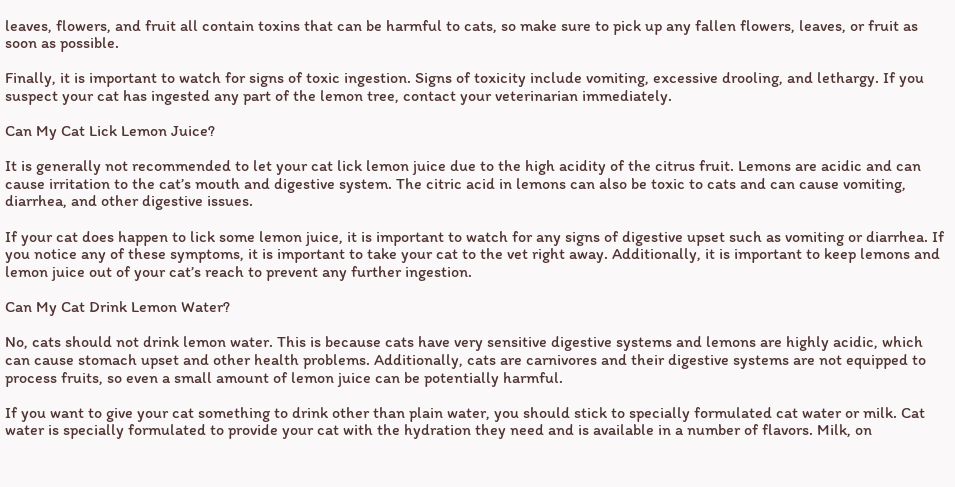leaves, flowers, and fruit all contain toxins that can be harmful to cats, so make sure to pick up any fallen flowers, leaves, or fruit as soon as possible.

Finally, it is important to watch for signs of toxic ingestion. Signs of toxicity include vomiting, excessive drooling, and lethargy. If you suspect your cat has ingested any part of the lemon tree, contact your veterinarian immediately.

Can My Cat Lick Lemon Juice?

It is generally not recommended to let your cat lick lemon juice due to the high acidity of the citrus fruit. Lemons are acidic and can cause irritation to the cat’s mouth and digestive system. The citric acid in lemons can also be toxic to cats and can cause vomiting, diarrhea, and other digestive issues.

If your cat does happen to lick some lemon juice, it is important to watch for any signs of digestive upset such as vomiting or diarrhea. If you notice any of these symptoms, it is important to take your cat to the vet right away. Additionally, it is important to keep lemons and lemon juice out of your cat’s reach to prevent any further ingestion.

Can My Cat Drink Lemon Water?

No, cats should not drink lemon water. This is because cats have very sensitive digestive systems and lemons are highly acidic, which can cause stomach upset and other health problems. Additionally, cats are carnivores and their digestive systems are not equipped to process fruits, so even a small amount of lemon juice can be potentially harmful.

If you want to give your cat something to drink other than plain water, you should stick to specially formulated cat water or milk. Cat water is specially formulated to provide your cat with the hydration they need and is available in a number of flavors. Milk, on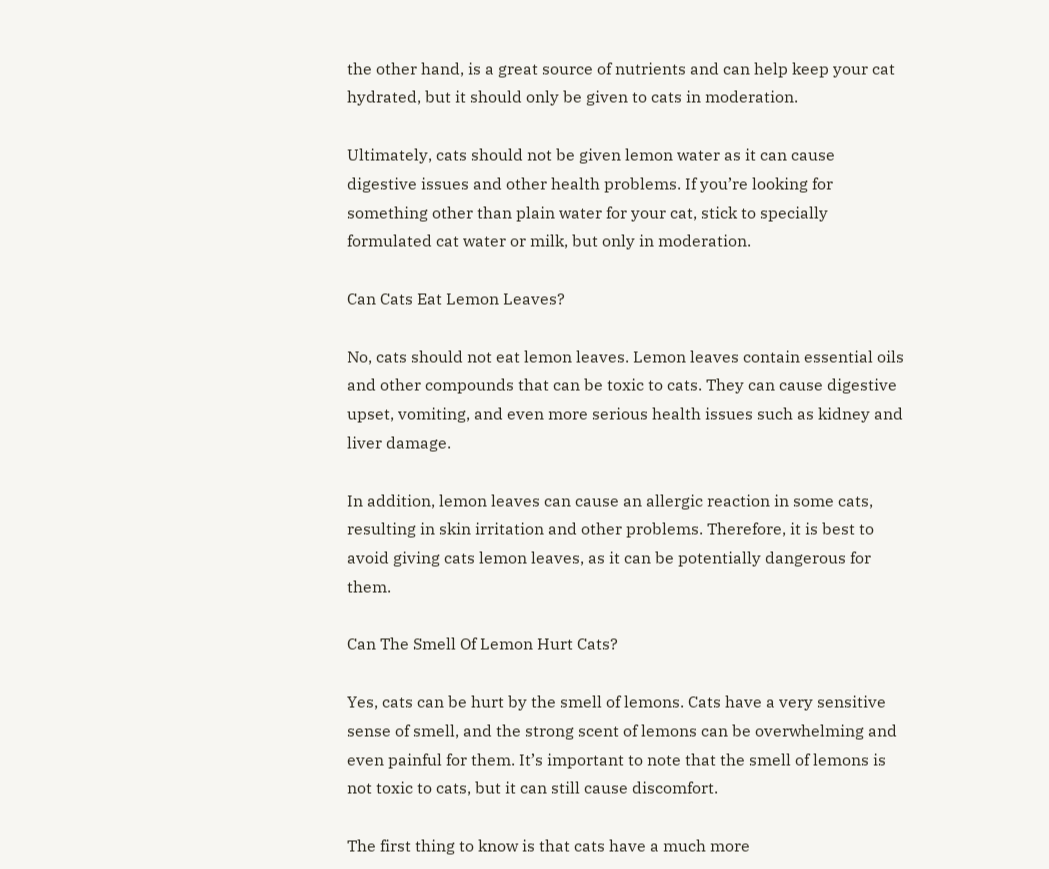the other hand, is a great source of nutrients and can help keep your cat hydrated, but it should only be given to cats in moderation.

Ultimately, cats should not be given lemon water as it can cause digestive issues and other health problems. If you’re looking for something other than plain water for your cat, stick to specially formulated cat water or milk, but only in moderation.

Can Cats Eat Lemon Leaves?

No, cats should not eat lemon leaves. Lemon leaves contain essential oils and other compounds that can be toxic to cats. They can cause digestive upset, vomiting, and even more serious health issues such as kidney and liver damage.

In addition, lemon leaves can cause an allergic reaction in some cats, resulting in skin irritation and other problems. Therefore, it is best to avoid giving cats lemon leaves, as it can be potentially dangerous for them.

Can The Smell Of Lemon Hurt Cats?

Yes, cats can be hurt by the smell of lemons. Cats have a very sensitive sense of smell, and the strong scent of lemons can be overwhelming and even painful for them. It’s important to note that the smell of lemons is not toxic to cats, but it can still cause discomfort.

The first thing to know is that cats have a much more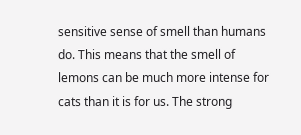sensitive sense of smell than humans do. This means that the smell of lemons can be much more intense for cats than it is for us. The strong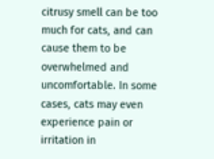citrusy smell can be too much for cats, and can cause them to be overwhelmed and uncomfortable. In some cases, cats may even experience pain or irritation in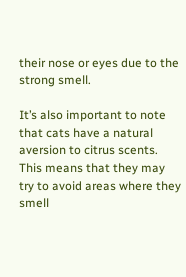their nose or eyes due to the strong smell.

It’s also important to note that cats have a natural aversion to citrus scents. This means that they may try to avoid areas where they smell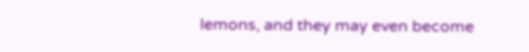lemons, and they may even become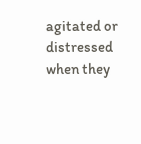agitated or distressed when they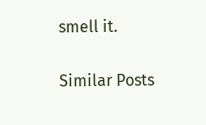smell it.

Similar Posts